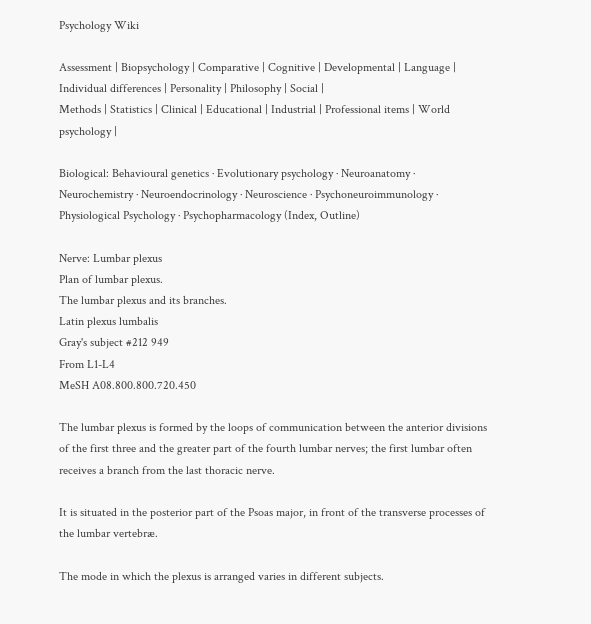Psychology Wiki

Assessment | Biopsychology | Comparative | Cognitive | Developmental | Language | Individual differences | Personality | Philosophy | Social |
Methods | Statistics | Clinical | Educational | Industrial | Professional items | World psychology |

Biological: Behavioural genetics · Evolutionary psychology · Neuroanatomy · Neurochemistry · Neuroendocrinology · Neuroscience · Psychoneuroimmunology · Physiological Psychology · Psychopharmacology (Index, Outline)

Nerve: Lumbar plexus
Plan of lumbar plexus.
The lumbar plexus and its branches.
Latin plexus lumbalis
Gray's subject #212 949
From L1-L4
MeSH A08.800.800.720.450

The lumbar plexus is formed by the loops of communication between the anterior divisions of the first three and the greater part of the fourth lumbar nerves; the first lumbar often receives a branch from the last thoracic nerve.

It is situated in the posterior part of the Psoas major, in front of the transverse processes of the lumbar vertebræ.

The mode in which the plexus is arranged varies in different subjects.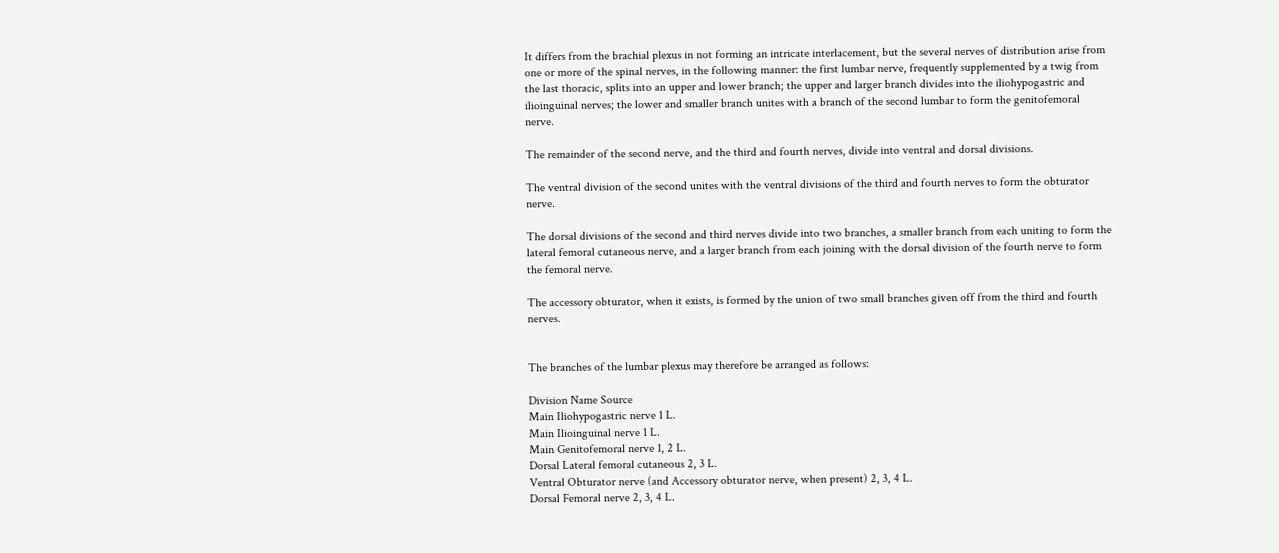It differs from the brachial plexus in not forming an intricate interlacement, but the several nerves of distribution arise from one or more of the spinal nerves, in the following manner: the first lumbar nerve, frequently supplemented by a twig from the last thoracic, splits into an upper and lower branch; the upper and larger branch divides into the iliohypogastric and ilioinguinal nerves; the lower and smaller branch unites with a branch of the second lumbar to form the genitofemoral nerve.

The remainder of the second nerve, and the third and fourth nerves, divide into ventral and dorsal divisions.

The ventral division of the second unites with the ventral divisions of the third and fourth nerves to form the obturator nerve.

The dorsal divisions of the second and third nerves divide into two branches, a smaller branch from each uniting to form the lateral femoral cutaneous nerve, and a larger branch from each joining with the dorsal division of the fourth nerve to form the femoral nerve.

The accessory obturator, when it exists, is formed by the union of two small branches given off from the third and fourth nerves.


The branches of the lumbar plexus may therefore be arranged as follows:

Division Name Source
Main Iliohypogastric nerve 1 L.
Main Ilioinguinal nerve 1 L.
Main Genitofemoral nerve 1, 2 L.
Dorsal Lateral femoral cutaneous 2, 3 L.
Ventral Obturator nerve (and Accessory obturator nerve, when present) 2, 3, 4 L.
Dorsal Femoral nerve 2, 3, 4 L.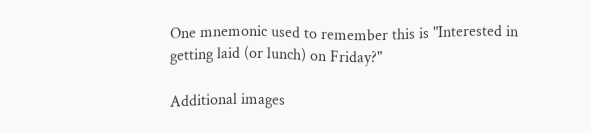One mnemonic used to remember this is "Interested in getting laid (or lunch) on Friday?"

Additional images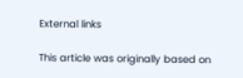External links

This article was originally based on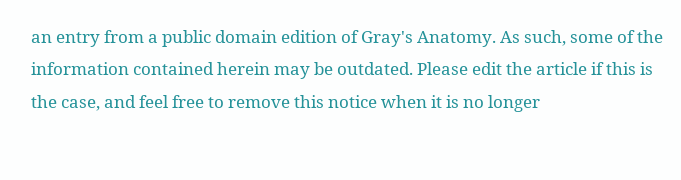an entry from a public domain edition of Gray's Anatomy. As such, some of the information contained herein may be outdated. Please edit the article if this is the case, and feel free to remove this notice when it is no longer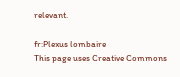relevant.

fr:Plexus lombaire
This page uses Creative Commons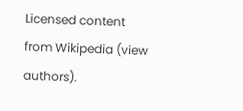Licensed content from Wikipedia (view authors).